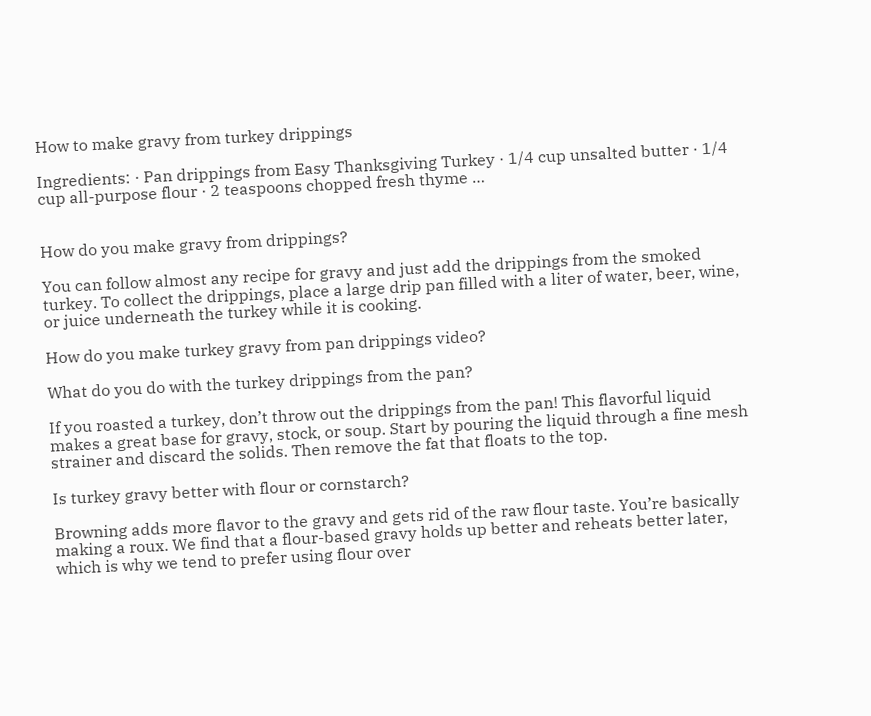How to make gravy from turkey drippings

Ingredients: · Pan drippings from Easy Thanksgiving Turkey · 1/4 cup unsalted butter · 1/4 cup all-purpose flour · 2 teaspoons chopped fresh thyme …


How do you make gravy from drippings?

You can follow almost any recipe for gravy and just add the drippings from the smoked turkey. To collect the drippings, place a large drip pan filled with a liter of water, beer, wine, or juice underneath the turkey while it is cooking.

How do you make turkey gravy from pan drippings video?

What do you do with the turkey drippings from the pan?

If you roasted a turkey, don’t throw out the drippings from the pan! This flavorful liquid makes a great base for gravy, stock, or soup. Start by pouring the liquid through a fine mesh strainer and discard the solids. Then remove the fat that floats to the top.

Is turkey gravy better with flour or cornstarch?

Browning adds more flavor to the gravy and gets rid of the raw flour taste. You’re basically making a roux. We find that a flour-based gravy holds up better and reheats better later, which is why we tend to prefer using flour over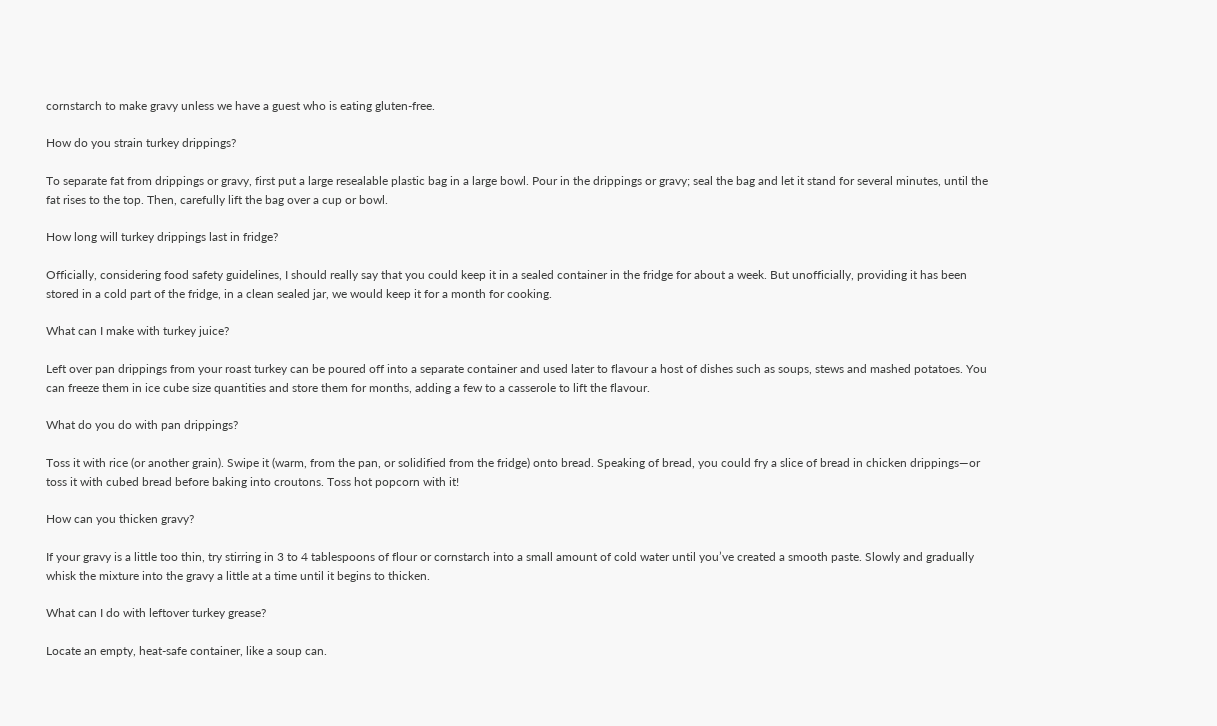cornstarch to make gravy unless we have a guest who is eating gluten-free.

How do you strain turkey drippings?

To separate fat from drippings or gravy, first put a large resealable plastic bag in a large bowl. Pour in the drippings or gravy; seal the bag and let it stand for several minutes, until the fat rises to the top. Then, carefully lift the bag over a cup or bowl.

How long will turkey drippings last in fridge?

Officially, considering food safety guidelines, I should really say that you could keep it in a sealed container in the fridge for about a week. But unofficially, providing it has been stored in a cold part of the fridge, in a clean sealed jar, we would keep it for a month for cooking.

What can I make with turkey juice?

Left over pan drippings from your roast turkey can be poured off into a separate container and used later to flavour a host of dishes such as soups, stews and mashed potatoes. You can freeze them in ice cube size quantities and store them for months, adding a few to a casserole to lift the flavour.

What do you do with pan drippings?

Toss it with rice (or another grain). Swipe it (warm, from the pan, or solidified from the fridge) onto bread. Speaking of bread, you could fry a slice of bread in chicken drippings—or toss it with cubed bread before baking into croutons. Toss hot popcorn with it!

How can you thicken gravy?

If your gravy is a little too thin, try stirring in 3 to 4 tablespoons of flour or cornstarch into a small amount of cold water until you’ve created a smooth paste. Slowly and gradually whisk the mixture into the gravy a little at a time until it begins to thicken.

What can I do with leftover turkey grease?

Locate an empty, heat-safe container, like a soup can.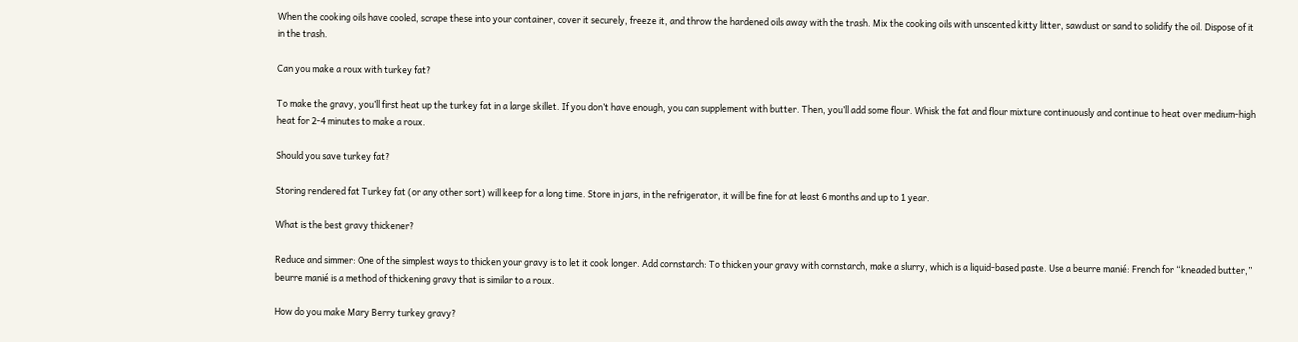When the cooking oils have cooled, scrape these into your container, cover it securely, freeze it, and throw the hardened oils away with the trash. Mix the cooking oils with unscented kitty litter, sawdust or sand to solidify the oil. Dispose of it in the trash.

Can you make a roux with turkey fat?

To make the gravy, you’ll first heat up the turkey fat in a large skillet. If you don’t have enough, you can supplement with butter. Then, you’ll add some flour. Whisk the fat and flour mixture continuously and continue to heat over medium-high heat for 2-4 minutes to make a roux.

Should you save turkey fat?

Storing rendered fat Turkey fat (or any other sort) will keep for a long time. Store in jars, in the refrigerator, it will be fine for at least 6 months and up to 1 year.

What is the best gravy thickener?

Reduce and simmer: One of the simplest ways to thicken your gravy is to let it cook longer. Add cornstarch: To thicken your gravy with cornstarch, make a slurry, which is a liquid-based paste. Use a beurre manié: French for “kneaded butter,” beurre manié is a method of thickening gravy that is similar to a roux.

How do you make Mary Berry turkey gravy?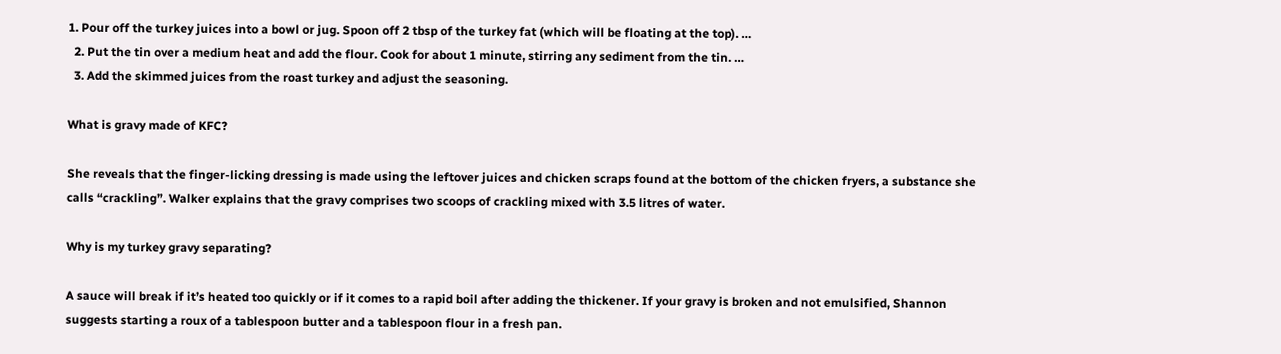1. Pour off the turkey juices into a bowl or jug. Spoon off 2 tbsp of the turkey fat (which will be floating at the top). …
  2. Put the tin over a medium heat and add the flour. Cook for about 1 minute, stirring any sediment from the tin. …
  3. Add the skimmed juices from the roast turkey and adjust the seasoning.

What is gravy made of KFC?

She reveals that the finger-licking dressing is made using the leftover juices and chicken scraps found at the bottom of the chicken fryers, a substance she calls “crackling”. Walker explains that the gravy comprises two scoops of crackling mixed with 3.5 litres of water.

Why is my turkey gravy separating?

A sauce will break if it’s heated too quickly or if it comes to a rapid boil after adding the thickener. If your gravy is broken and not emulsified, Shannon suggests starting a roux of a tablespoon butter and a tablespoon flour in a fresh pan.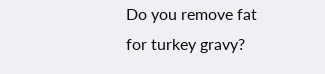Do you remove fat for turkey gravy?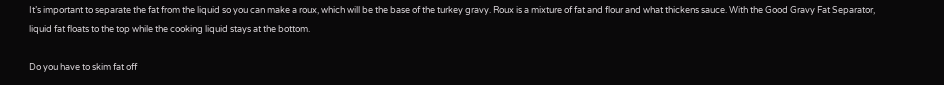It’s important to separate the fat from the liquid so you can make a roux, which will be the base of the turkey gravy. Roux is a mixture of fat and flour and what thickens sauce. With the Good Gravy Fat Separator, liquid fat floats to the top while the cooking liquid stays at the bottom.

Do you have to skim fat off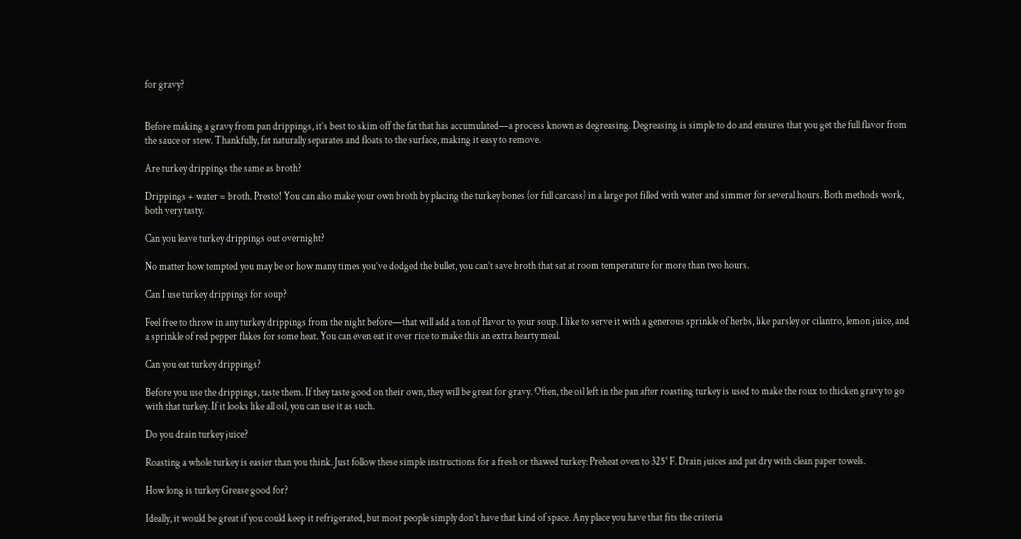for gravy?


Before making a gravy from pan drippings, it’s best to skim off the fat that has accumulated—a process known as degreasing. Degreasing is simple to do and ensures that you get the full flavor from the sauce or stew. Thankfully, fat naturally separates and floats to the surface, making it easy to remove.

Are turkey drippings the same as broth?

Drippings + water = broth. Presto! You can also make your own broth by placing the turkey bones (or full carcass) in a large pot filled with water and simmer for several hours. Both methods work, both very tasty.

Can you leave turkey drippings out overnight?

No matter how tempted you may be or how many times you’ve dodged the bullet, you can’t save broth that sat at room temperature for more than two hours.

Can I use turkey drippings for soup?

Feel free to throw in any turkey drippings from the night before—that will add a ton of flavor to your soup. I like to serve it with a generous sprinkle of herbs, like parsley or cilantro, lemon juice, and a sprinkle of red pepper flakes for some heat. You can even eat it over rice to make this an extra hearty meal.

Can you eat turkey drippings?

Before you use the drippings, taste them. If they taste good on their own, they will be great for gravy. Often, the oil left in the pan after roasting turkey is used to make the roux to thicken gravy to go with that turkey. If it looks like all oil, you can use it as such.

Do you drain turkey juice?

Roasting a whole turkey is easier than you think. Just follow these simple instructions for a fresh or thawed turkey: Preheat oven to 325° F. Drain juices and pat dry with clean paper towels.

How long is turkey Grease good for?

Ideally, it would be great if you could keep it refrigerated, but most people simply don’t have that kind of space. Any place you have that fits the criteria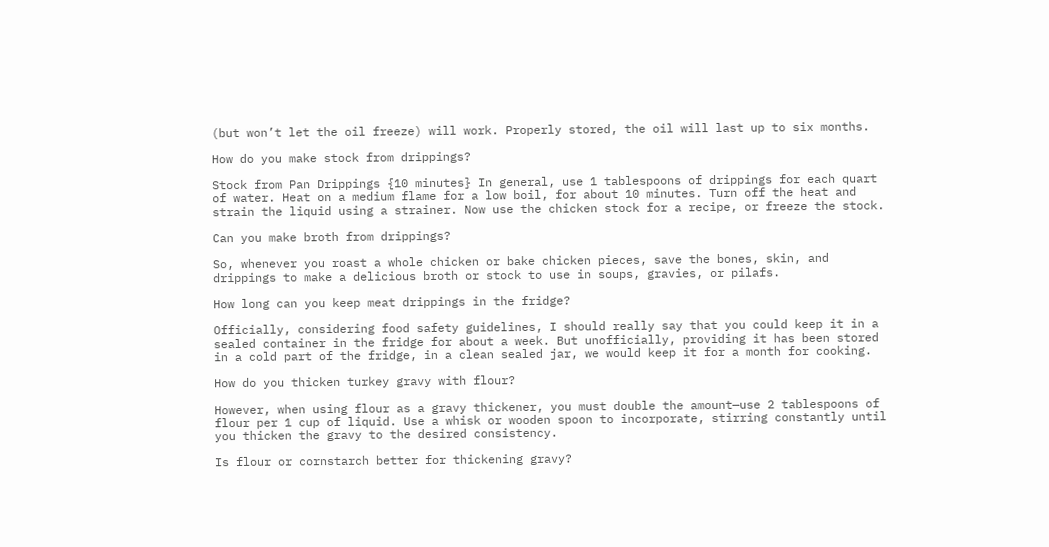(but won’t let the oil freeze) will work. Properly stored, the oil will last up to six months.

How do you make stock from drippings?

Stock from Pan Drippings {10 minutes} In general, use 1 tablespoons of drippings for each quart of water. Heat on a medium flame for a low boil, for about 10 minutes. Turn off the heat and strain the liquid using a strainer. Now use the chicken stock for a recipe, or freeze the stock.

Can you make broth from drippings?

So, whenever you roast a whole chicken or bake chicken pieces, save the bones, skin, and drippings to make a delicious broth or stock to use in soups, gravies, or pilafs.

How long can you keep meat drippings in the fridge?

Officially, considering food safety guidelines, I should really say that you could keep it in a sealed container in the fridge for about a week. But unofficially, providing it has been stored in a cold part of the fridge, in a clean sealed jar, we would keep it for a month for cooking.

How do you thicken turkey gravy with flour?

However, when using flour as a gravy thickener, you must double the amount—use 2 tablespoons of flour per 1 cup of liquid. Use a whisk or wooden spoon to incorporate, stirring constantly until you thicken the gravy to the desired consistency.

Is flour or cornstarch better for thickening gravy?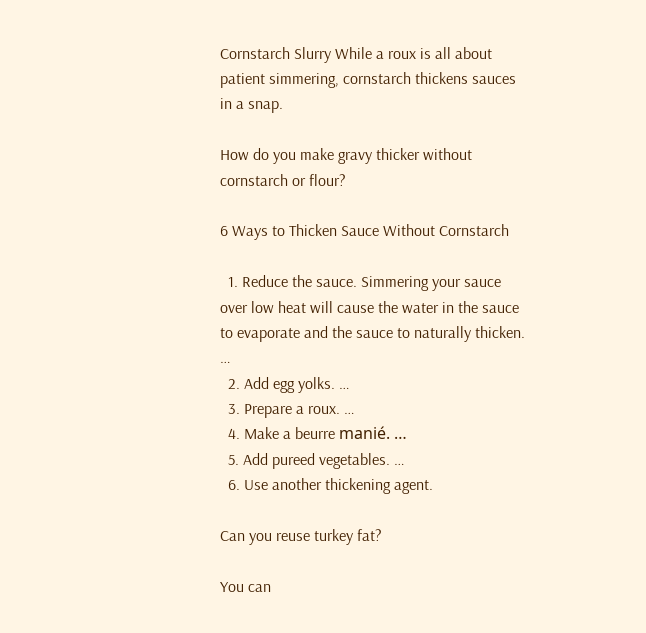Cornstarch Slurry While a roux is all about patient simmering, cornstarch thickens sauces in a snap.

How do you make gravy thicker without cornstarch or flour?

6 Ways to Thicken Sauce Without Cornstarch

  1. Reduce the sauce. Simmering your sauce over low heat will cause the water in the sauce to evaporate and the sauce to naturally thicken. …
  2. Add egg yolks. …
  3. Prepare a roux. …
  4. Make a beurre manié. …
  5. Add pureed vegetables. …
  6. Use another thickening agent.

Can you reuse turkey fat?

You can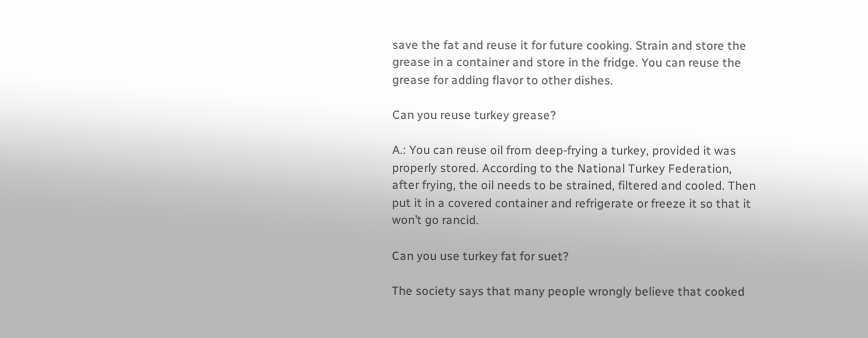save the fat and reuse it for future cooking. Strain and store the grease in a container and store in the fridge. You can reuse the grease for adding flavor to other dishes.

Can you reuse turkey grease?

A.: You can reuse oil from deep-frying a turkey, provided it was properly stored. According to the National Turkey Federation, after frying, the oil needs to be strained, filtered and cooled. Then put it in a covered container and refrigerate or freeze it so that it won’t go rancid.

Can you use turkey fat for suet?

The society says that many people wrongly believe that cooked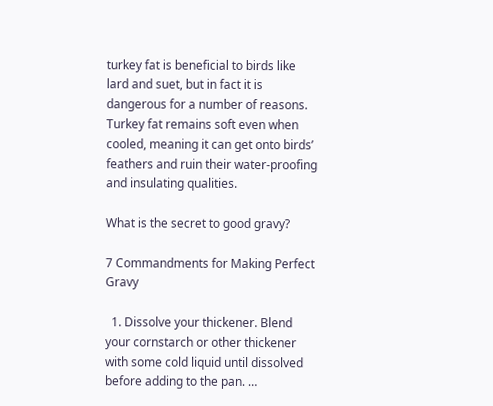turkey fat is beneficial to birds like lard and suet, but in fact it is dangerous for a number of reasons. Turkey fat remains soft even when cooled, meaning it can get onto birds’ feathers and ruin their water-proofing and insulating qualities.

What is the secret to good gravy?

7 Commandments for Making Perfect Gravy

  1. Dissolve your thickener. Blend your cornstarch or other thickener with some cold liquid until dissolved before adding to the pan. …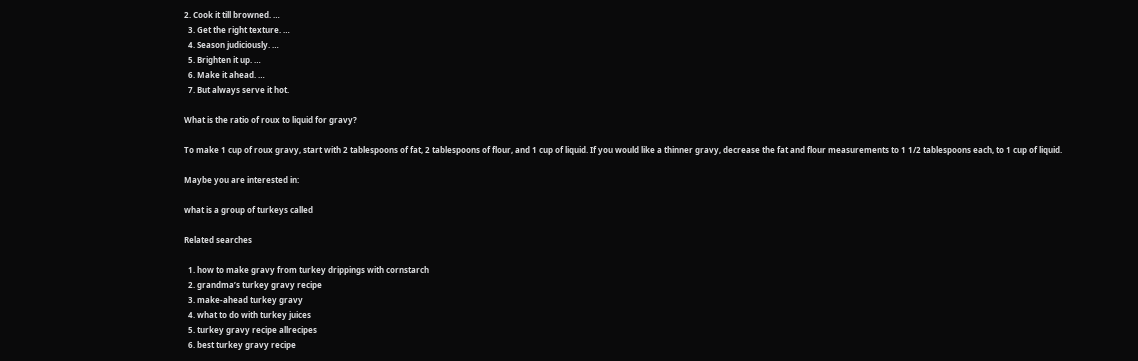2. Cook it till browned. …
  3. Get the right texture. …
  4. Season judiciously. …
  5. Brighten it up. …
  6. Make it ahead. …
  7. But always serve it hot.

What is the ratio of roux to liquid for gravy?

To make 1 cup of roux gravy, start with 2 tablespoons of fat, 2 tablespoons of flour, and 1 cup of liquid. If you would like a thinner gravy, decrease the fat and flour measurements to 1 1/2 tablespoons each, to 1 cup of liquid.

Maybe you are interested in:

what is a group of turkeys called

Related searches

  1. how to make gravy from turkey drippings with cornstarch
  2. grandma’s turkey gravy recipe
  3. make-ahead turkey gravy
  4. what to do with turkey juices
  5. turkey gravy recipe allrecipes
  6. best turkey gravy recipe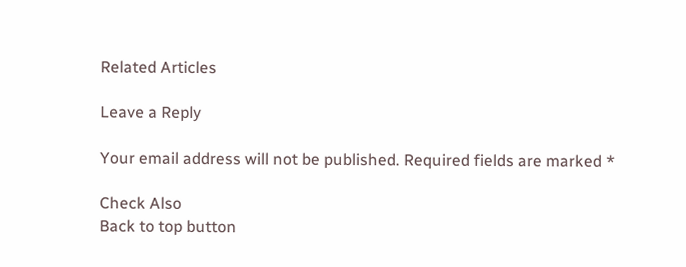Related Articles

Leave a Reply

Your email address will not be published. Required fields are marked *

Check Also
Back to top button